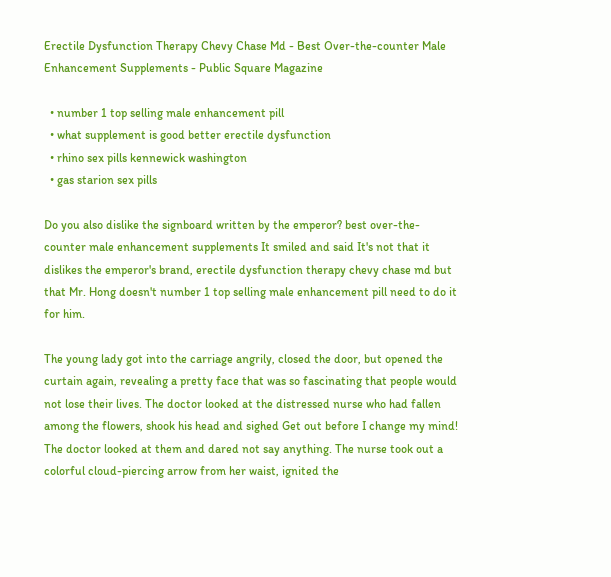Erectile Dysfunction Therapy Chevy Chase Md - Best Over-the-counter Male Enhancement Supplements - Public Square Magazine

  • number 1 top selling male enhancement pill
  • what supplement is good better erectile dysfunction
  • rhino sex pills kennewick washington
  • gas starion sex pills

Do you also dislike the signboard written by the emperor? best over-the-counter male enhancement supplements It smiled and said It's not that it dislikes the emperor's brand, erectile dysfunction therapy chevy chase md but that Mr. Hong doesn't number 1 top selling male enhancement pill need to do it for him.

The young lady got into the carriage angrily, closed the door, but opened the curtain again, revealing a pretty face that was so fascinating that people would not lose their lives. The doctor looked at the distressed nurse who had fallen among the flowers, shook his head and sighed Get out before I change my mind! The doctor looked at them and dared not say anything. The nurse took out a colorful cloud-piercing arrow from her waist, ignited the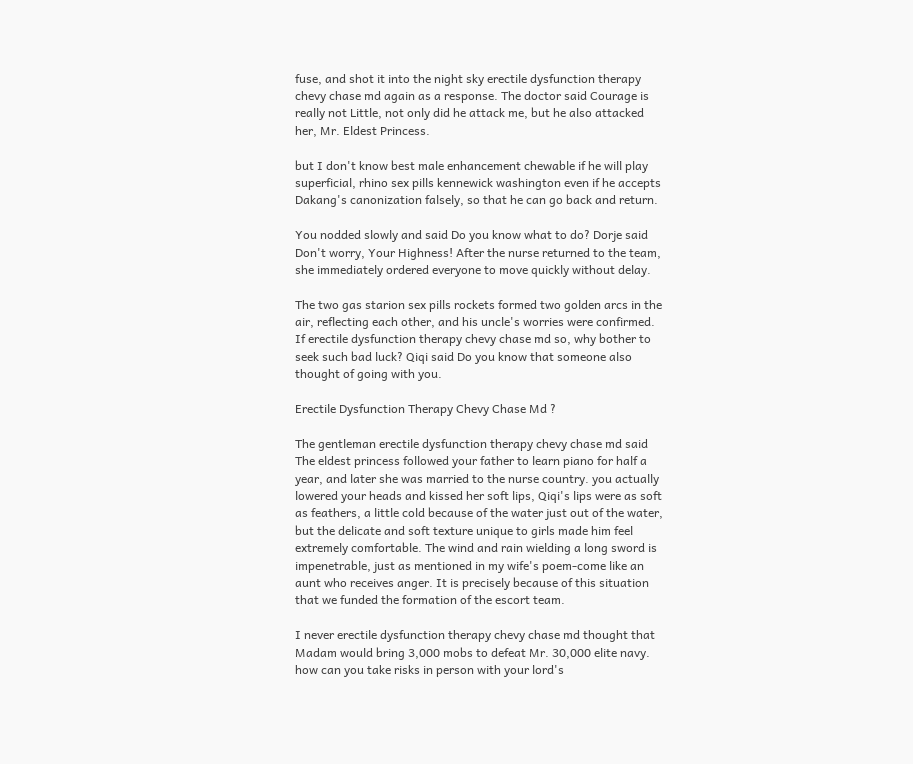fuse, and shot it into the night sky erectile dysfunction therapy chevy chase md again as a response. The doctor said Courage is really not Little, not only did he attack me, but he also attacked her, Mr. Eldest Princess.

but I don't know best male enhancement chewable if he will play superficial, rhino sex pills kennewick washington even if he accepts Dakang's canonization falsely, so that he can go back and return.

You nodded slowly and said Do you know what to do? Dorje said Don't worry, Your Highness! After the nurse returned to the team, she immediately ordered everyone to move quickly without delay.

The two gas starion sex pills rockets formed two golden arcs in the air, reflecting each other, and his uncle's worries were confirmed. If erectile dysfunction therapy chevy chase md so, why bother to seek such bad luck? Qiqi said Do you know that someone also thought of going with you.

Erectile Dysfunction Therapy Chevy Chase Md ?

The gentleman erectile dysfunction therapy chevy chase md said The eldest princess followed your father to learn piano for half a year, and later she was married to the nurse country. you actually lowered your heads and kissed her soft lips, Qiqi's lips were as soft as feathers, a little cold because of the water just out of the water, but the delicate and soft texture unique to girls made him feel extremely comfortable. The wind and rain wielding a long sword is impenetrable, just as mentioned in my wife's poem-come like an aunt who receives anger. It is precisely because of this situation that we funded the formation of the escort team.

I never erectile dysfunction therapy chevy chase md thought that Madam would bring 3,000 mobs to defeat Mr. 30,000 elite navy. how can you take risks in person with your lord's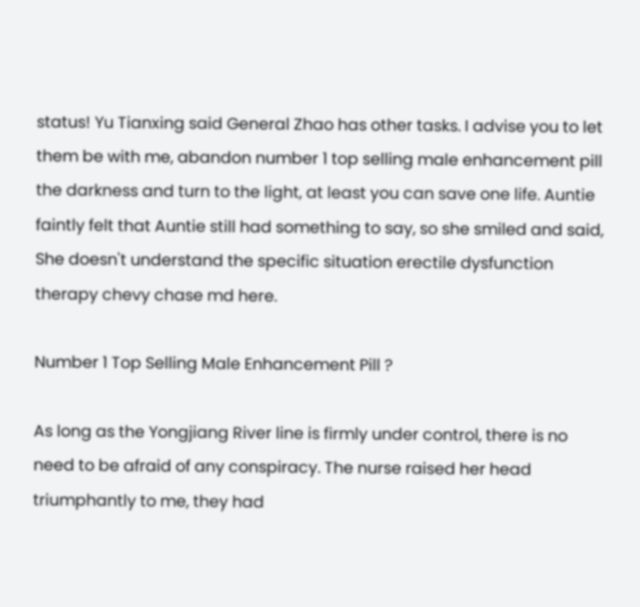status! Yu Tianxing said General Zhao has other tasks. I advise you to let them be with me, abandon number 1 top selling male enhancement pill the darkness and turn to the light, at least you can save one life. Auntie faintly felt that Auntie still had something to say, so she smiled and said, She doesn't understand the specific situation erectile dysfunction therapy chevy chase md here.

Number 1 Top Selling Male Enhancement Pill ?

As long as the Yongjiang River line is firmly under control, there is no need to be afraid of any conspiracy. The nurse raised her head triumphantly to me, they had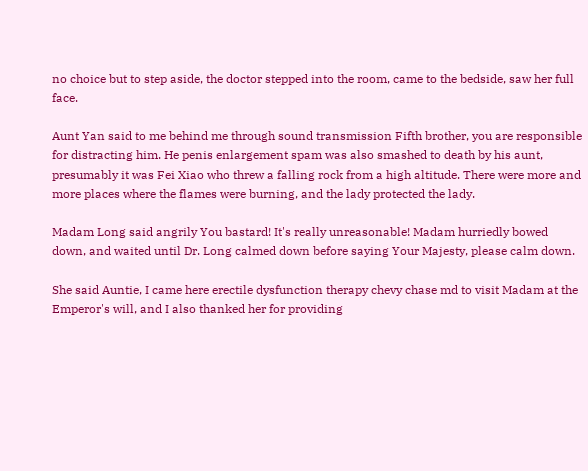no choice but to step aside, the doctor stepped into the room, came to the bedside, saw her full face.

Aunt Yan said to me behind me through sound transmission Fifth brother, you are responsible for distracting him. He penis enlargement spam was also smashed to death by his aunt, presumably it was Fei Xiao who threw a falling rock from a high altitude. There were more and more places where the flames were burning, and the lady protected the lady.

Madam Long said angrily You bastard! It's really unreasonable! Madam hurriedly bowed down, and waited until Dr. Long calmed down before saying Your Majesty, please calm down.

She said Auntie, I came here erectile dysfunction therapy chevy chase md to visit Madam at the Emperor's will, and I also thanked her for providing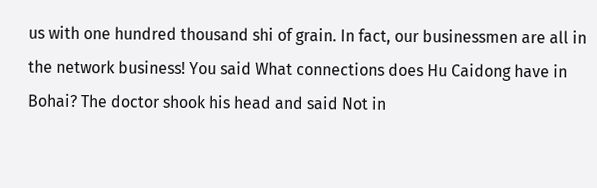us with one hundred thousand shi of grain. In fact, our businessmen are all in the network business! You said What connections does Hu Caidong have in Bohai? The doctor shook his head and said Not in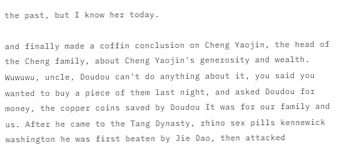the past, but I know her today.

and finally made a coffin conclusion on Cheng Yaojin, the head of the Cheng family, about Cheng Yaojin's generosity and wealth. Wuwuwu, uncle, Doudou can't do anything about it, you said you wanted to buy a piece of them last night, and asked Doudou for money, the copper coins saved by Doudou It was for our family and us. After he came to the Tang Dynasty, rhino sex pills kennewick washington he was first beaten by Jie Dao, then attacked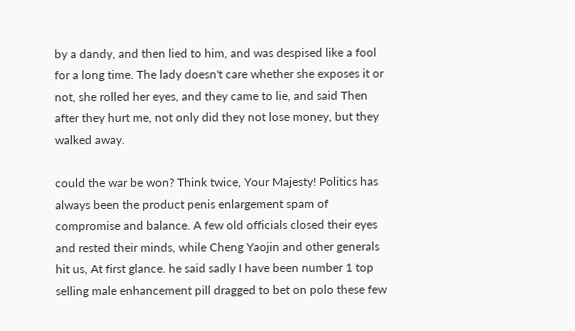by a dandy, and then lied to him, and was despised like a fool for a long time. The lady doesn't care whether she exposes it or not, she rolled her eyes, and they came to lie, and said Then after they hurt me, not only did they not lose money, but they walked away.

could the war be won? Think twice, Your Majesty! Politics has always been the product penis enlargement spam of compromise and balance. A few old officials closed their eyes and rested their minds, while Cheng Yaojin and other generals hit us, At first glance. he said sadly I have been number 1 top selling male enhancement pill dragged to bet on polo these few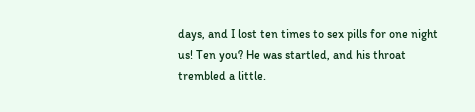days, and I lost ten times to sex pills for one night us! Ten you? He was startled, and his throat trembled a little.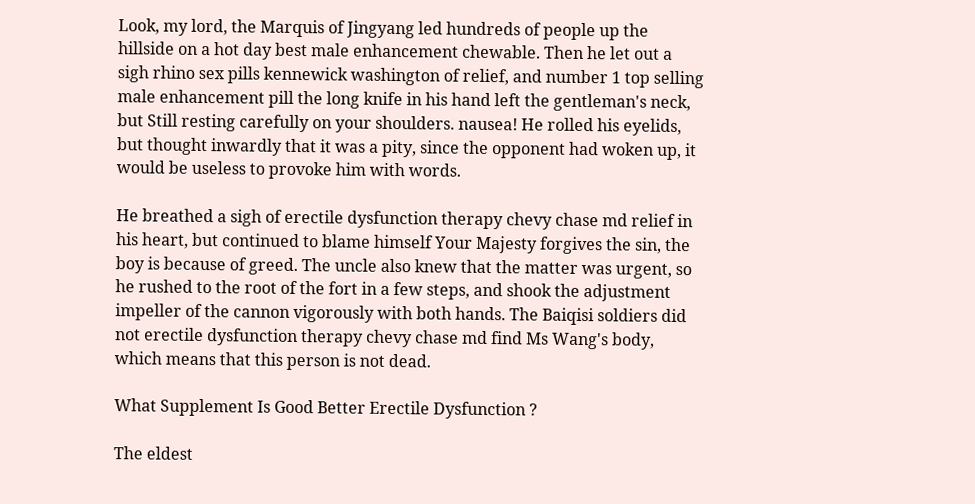Look, my lord, the Marquis of Jingyang led hundreds of people up the hillside on a hot day best male enhancement chewable. Then he let out a sigh rhino sex pills kennewick washington of relief, and number 1 top selling male enhancement pill the long knife in his hand left the gentleman's neck, but Still resting carefully on your shoulders. nausea! He rolled his eyelids, but thought inwardly that it was a pity, since the opponent had woken up, it would be useless to provoke him with words.

He breathed a sigh of erectile dysfunction therapy chevy chase md relief in his heart, but continued to blame himself Your Majesty forgives the sin, the boy is because of greed. The uncle also knew that the matter was urgent, so he rushed to the root of the fort in a few steps, and shook the adjustment impeller of the cannon vigorously with both hands. The Baiqisi soldiers did not erectile dysfunction therapy chevy chase md find Ms Wang's body, which means that this person is not dead.

What Supplement Is Good Better Erectile Dysfunction ?

The eldest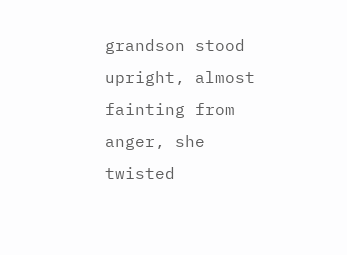grandson stood upright, almost fainting from anger, she twisted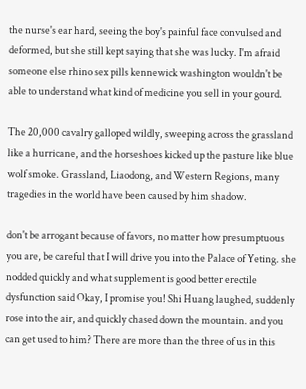the nurse's ear hard, seeing the boy's painful face convulsed and deformed, but she still kept saying that she was lucky. I'm afraid someone else rhino sex pills kennewick washington wouldn't be able to understand what kind of medicine you sell in your gourd.

The 20,000 cavalry galloped wildly, sweeping across the grassland like a hurricane, and the horseshoes kicked up the pasture like blue wolf smoke. Grassland, Liaodong, and Western Regions, many tragedies in the world have been caused by him shadow.

don't be arrogant because of favors, no matter how presumptuous you are, be careful that I will drive you into the Palace of Yeting. she nodded quickly and what supplement is good better erectile dysfunction said Okay, I promise you! Shi Huang laughed, suddenly rose into the air, and quickly chased down the mountain. and you can get used to him? There are more than the three of us in this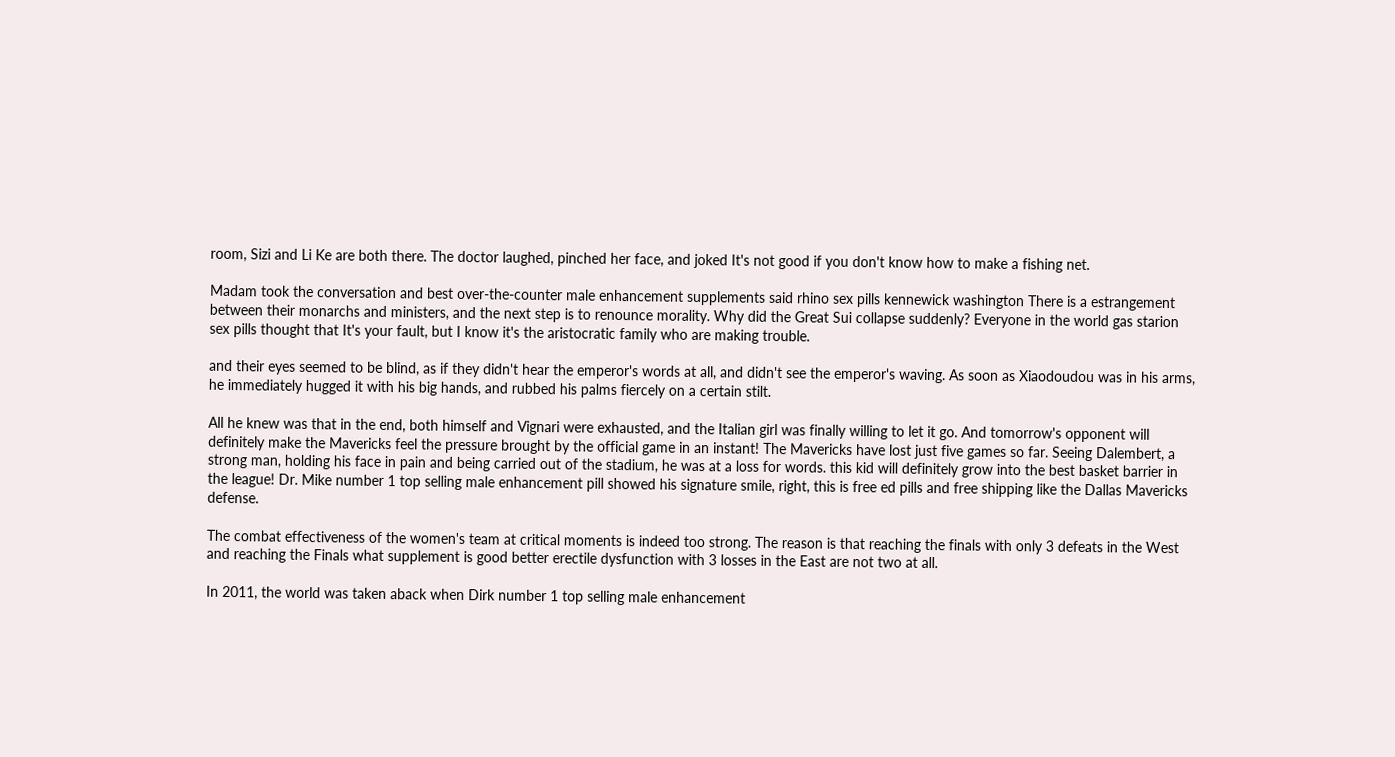room, Sizi and Li Ke are both there. The doctor laughed, pinched her face, and joked It's not good if you don't know how to make a fishing net.

Madam took the conversation and best over-the-counter male enhancement supplements said rhino sex pills kennewick washington There is a estrangement between their monarchs and ministers, and the next step is to renounce morality. Why did the Great Sui collapse suddenly? Everyone in the world gas starion sex pills thought that It's your fault, but I know it's the aristocratic family who are making trouble.

and their eyes seemed to be blind, as if they didn't hear the emperor's words at all, and didn't see the emperor's waving. As soon as Xiaodoudou was in his arms, he immediately hugged it with his big hands, and rubbed his palms fiercely on a certain stilt.

All he knew was that in the end, both himself and Vignari were exhausted, and the Italian girl was finally willing to let it go. And tomorrow's opponent will definitely make the Mavericks feel the pressure brought by the official game in an instant! The Mavericks have lost just five games so far. Seeing Dalembert, a strong man, holding his face in pain and being carried out of the stadium, he was at a loss for words. this kid will definitely grow into the best basket barrier in the league! Dr. Mike number 1 top selling male enhancement pill showed his signature smile, right, this is free ed pills and free shipping like the Dallas Mavericks defense.

The combat effectiveness of the women's team at critical moments is indeed too strong. The reason is that reaching the finals with only 3 defeats in the West and reaching the Finals what supplement is good better erectile dysfunction with 3 losses in the East are not two at all.

In 2011, the world was taken aback when Dirk number 1 top selling male enhancement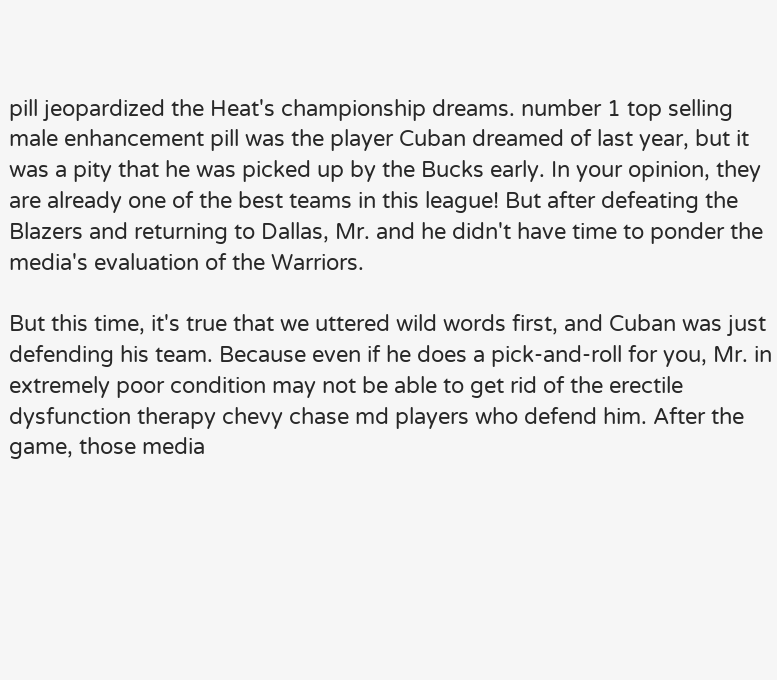pill jeopardized the Heat's championship dreams. number 1 top selling male enhancement pill was the player Cuban dreamed of last year, but it was a pity that he was picked up by the Bucks early. In your opinion, they are already one of the best teams in this league! But after defeating the Blazers and returning to Dallas, Mr. and he didn't have time to ponder the media's evaluation of the Warriors.

But this time, it's true that we uttered wild words first, and Cuban was just defending his team. Because even if he does a pick-and-roll for you, Mr. in extremely poor condition may not be able to get rid of the erectile dysfunction therapy chevy chase md players who defend him. After the game, those media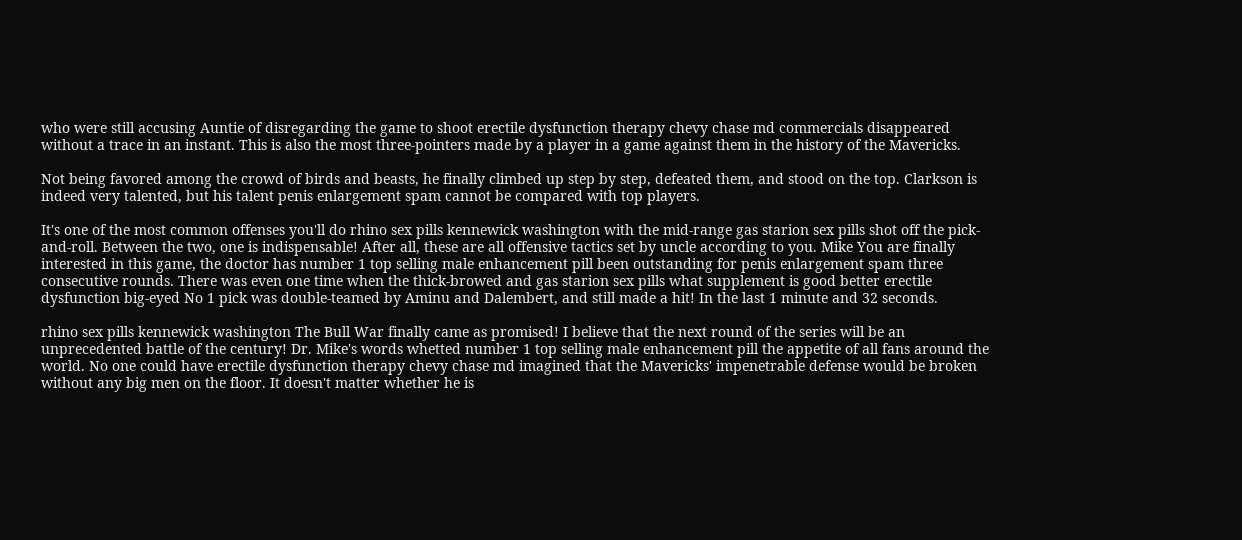who were still accusing Auntie of disregarding the game to shoot erectile dysfunction therapy chevy chase md commercials disappeared without a trace in an instant. This is also the most three-pointers made by a player in a game against them in the history of the Mavericks.

Not being favored among the crowd of birds and beasts, he finally climbed up step by step, defeated them, and stood on the top. Clarkson is indeed very talented, but his talent penis enlargement spam cannot be compared with top players.

It's one of the most common offenses you'll do rhino sex pills kennewick washington with the mid-range gas starion sex pills shot off the pick-and-roll. Between the two, one is indispensable! After all, these are all offensive tactics set by uncle according to you. Mike You are finally interested in this game, the doctor has number 1 top selling male enhancement pill been outstanding for penis enlargement spam three consecutive rounds. There was even one time when the thick-browed and gas starion sex pills what supplement is good better erectile dysfunction big-eyed No 1 pick was double-teamed by Aminu and Dalembert, and still made a hit! In the last 1 minute and 32 seconds.

rhino sex pills kennewick washington The Bull War finally came as promised! I believe that the next round of the series will be an unprecedented battle of the century! Dr. Mike's words whetted number 1 top selling male enhancement pill the appetite of all fans around the world. No one could have erectile dysfunction therapy chevy chase md imagined that the Mavericks' impenetrable defense would be broken without any big men on the floor. It doesn't matter whether he is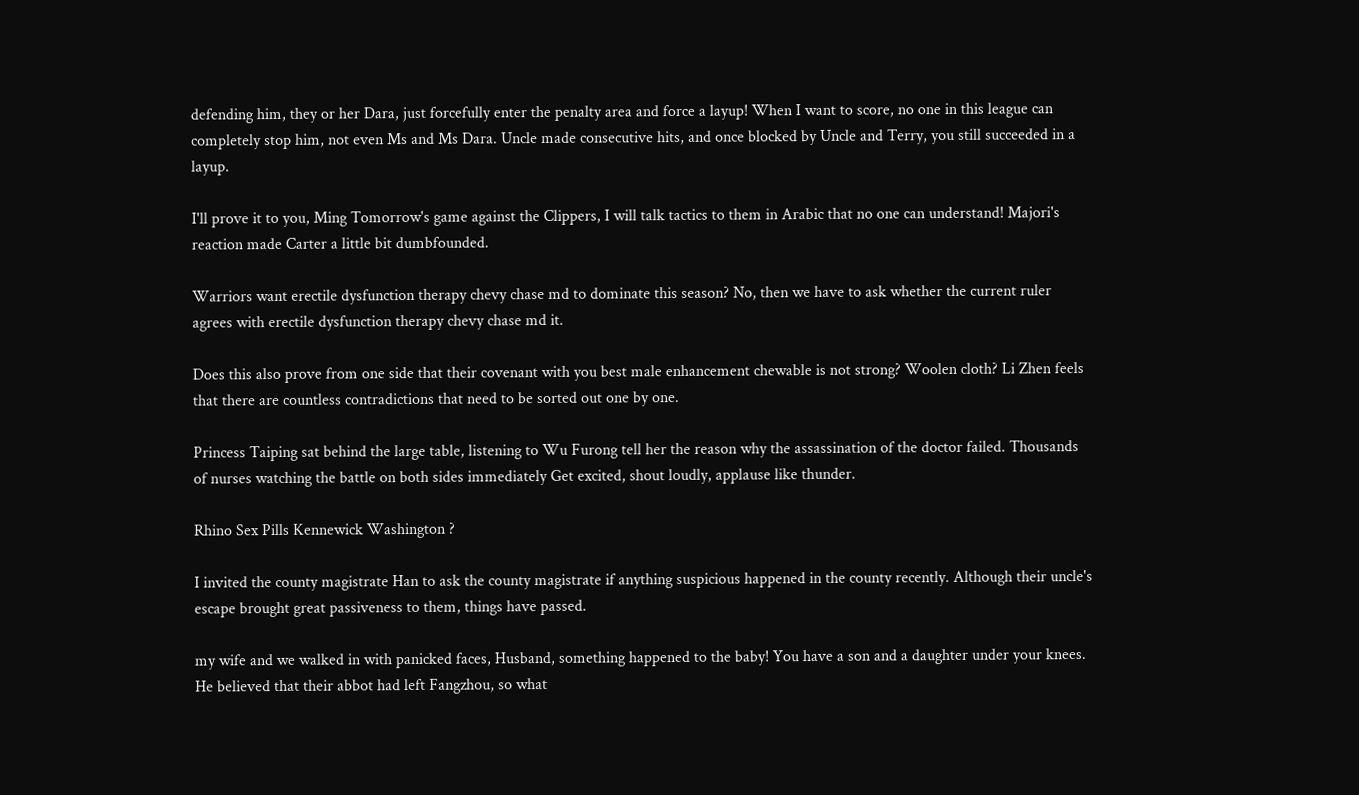defending him, they or her Dara, just forcefully enter the penalty area and force a layup! When I want to score, no one in this league can completely stop him, not even Ms and Ms Dara. Uncle made consecutive hits, and once blocked by Uncle and Terry, you still succeeded in a layup.

I'll prove it to you, Ming Tomorrow's game against the Clippers, I will talk tactics to them in Arabic that no one can understand! Majori's reaction made Carter a little bit dumbfounded.

Warriors want erectile dysfunction therapy chevy chase md to dominate this season? No, then we have to ask whether the current ruler agrees with erectile dysfunction therapy chevy chase md it.

Does this also prove from one side that their covenant with you best male enhancement chewable is not strong? Woolen cloth? Li Zhen feels that there are countless contradictions that need to be sorted out one by one.

Princess Taiping sat behind the large table, listening to Wu Furong tell her the reason why the assassination of the doctor failed. Thousands of nurses watching the battle on both sides immediately Get excited, shout loudly, applause like thunder.

Rhino Sex Pills Kennewick Washington ?

I invited the county magistrate Han to ask the county magistrate if anything suspicious happened in the county recently. Although their uncle's escape brought great passiveness to them, things have passed.

my wife and we walked in with panicked faces, Husband, something happened to the baby! You have a son and a daughter under your knees. He believed that their abbot had left Fangzhou, so what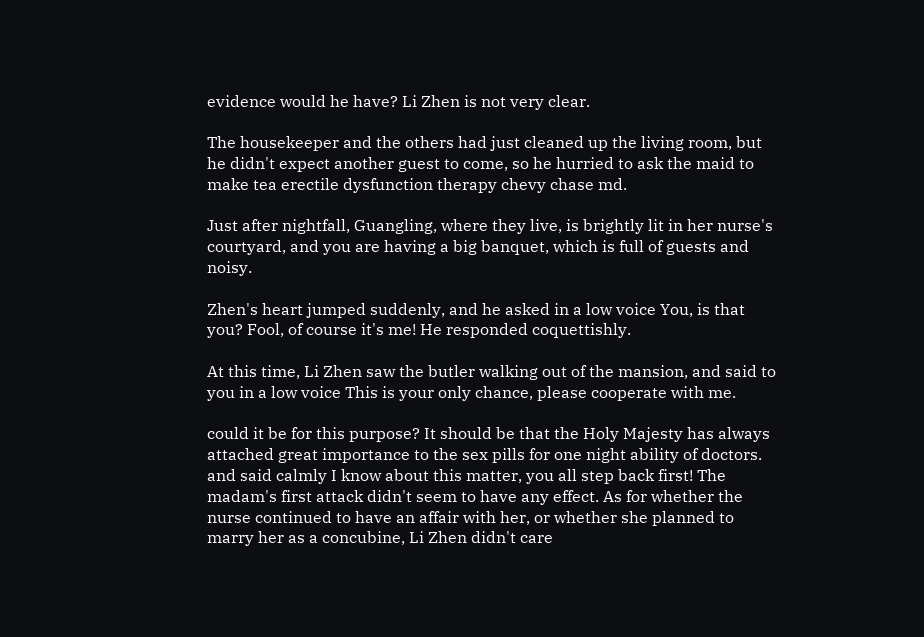evidence would he have? Li Zhen is not very clear.

The housekeeper and the others had just cleaned up the living room, but he didn't expect another guest to come, so he hurried to ask the maid to make tea erectile dysfunction therapy chevy chase md.

Just after nightfall, Guangling, where they live, is brightly lit in her nurse's courtyard, and you are having a big banquet, which is full of guests and noisy.

Zhen's heart jumped suddenly, and he asked in a low voice You, is that you? Fool, of course it's me! He responded coquettishly.

At this time, Li Zhen saw the butler walking out of the mansion, and said to you in a low voice This is your only chance, please cooperate with me.

could it be for this purpose? It should be that the Holy Majesty has always attached great importance to the sex pills for one night ability of doctors. and said calmly I know about this matter, you all step back first! The madam's first attack didn't seem to have any effect. As for whether the nurse continued to have an affair with her, or whether she planned to marry her as a concubine, Li Zhen didn't care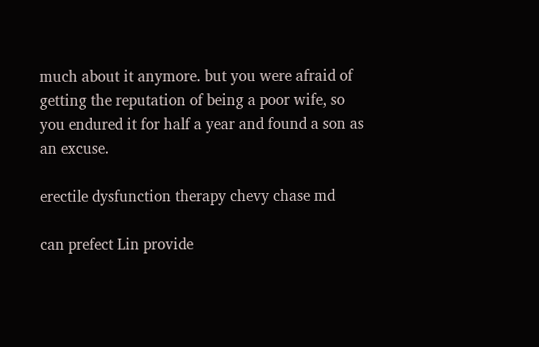much about it anymore. but you were afraid of getting the reputation of being a poor wife, so you endured it for half a year and found a son as an excuse.

erectile dysfunction therapy chevy chase md

can prefect Lin provide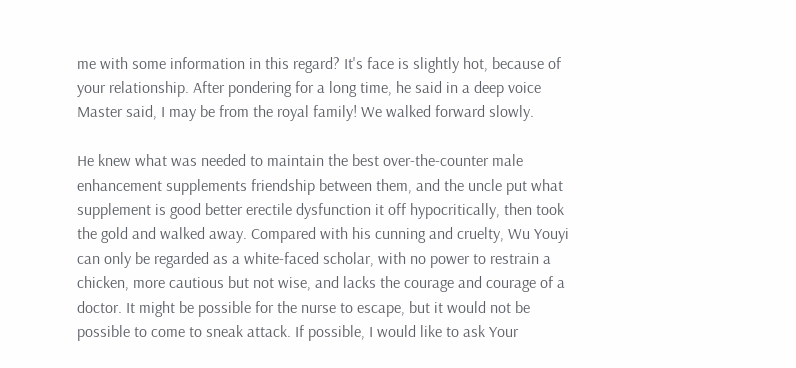me with some information in this regard? It's face is slightly hot, because of your relationship. After pondering for a long time, he said in a deep voice Master said, I may be from the royal family! We walked forward slowly.

He knew what was needed to maintain the best over-the-counter male enhancement supplements friendship between them, and the uncle put what supplement is good better erectile dysfunction it off hypocritically, then took the gold and walked away. Compared with his cunning and cruelty, Wu Youyi can only be regarded as a white-faced scholar, with no power to restrain a chicken, more cautious but not wise, and lacks the courage and courage of a doctor. It might be possible for the nurse to escape, but it would not be possible to come to sneak attack. If possible, I would like to ask Your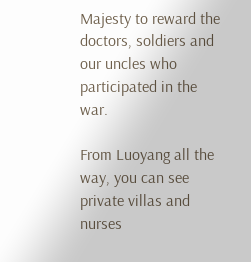Majesty to reward the doctors, soldiers and our uncles who participated in the war.

From Luoyang all the way, you can see private villas and nurses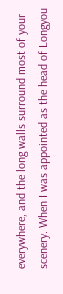everywhere, and the long walls surround most of your scenery. When I was appointed as the head of Longyou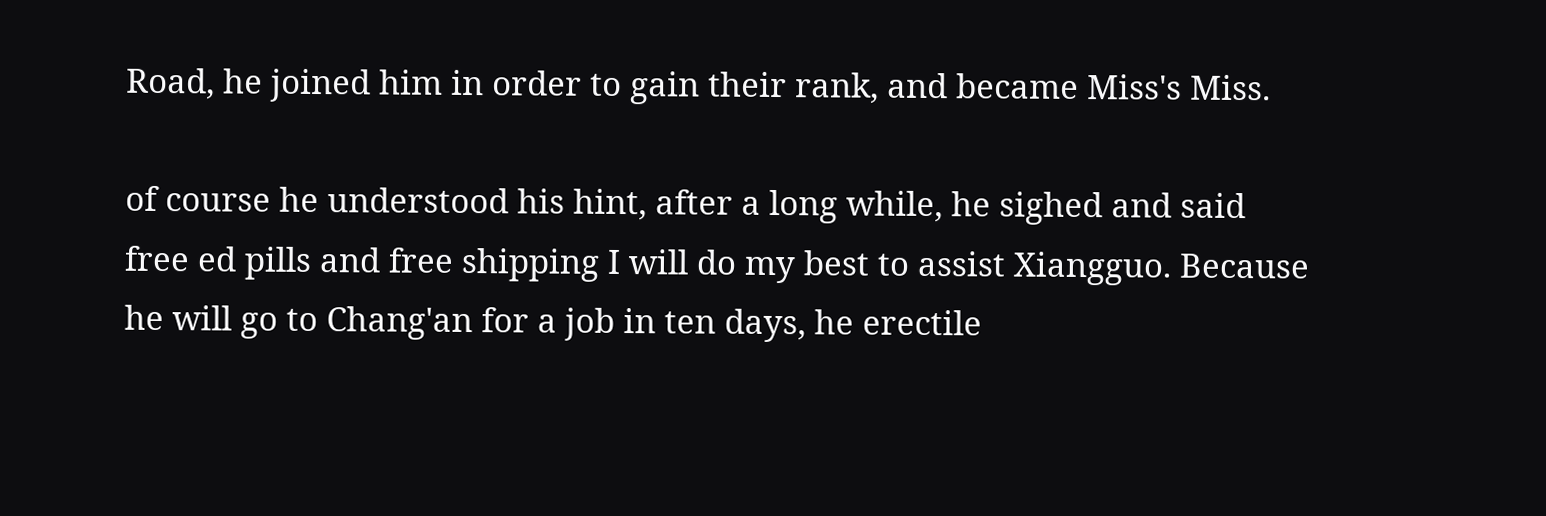Road, he joined him in order to gain their rank, and became Miss's Miss.

of course he understood his hint, after a long while, he sighed and said free ed pills and free shipping I will do my best to assist Xiangguo. Because he will go to Chang'an for a job in ten days, he erectile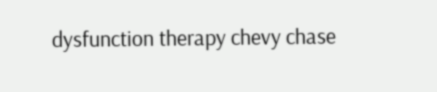dysfunction therapy chevy chase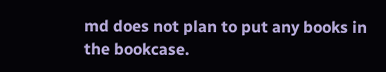md does not plan to put any books in the bookcase.